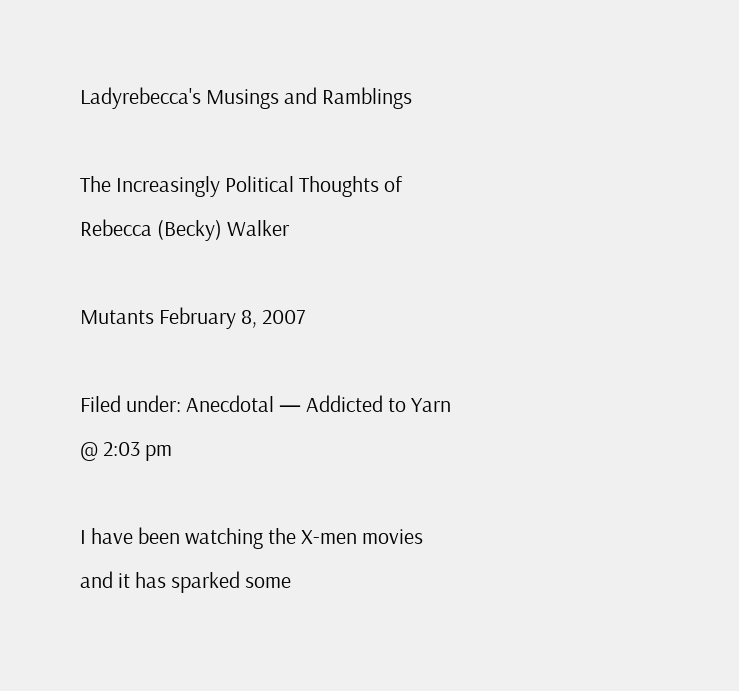Ladyrebecca's Musings and Ramblings

The Increasingly Political Thoughts of Rebecca (Becky) Walker

Mutants February 8, 2007

Filed under: Anecdotal — Addicted to Yarn @ 2:03 pm

I have been watching the X-men movies and it has sparked some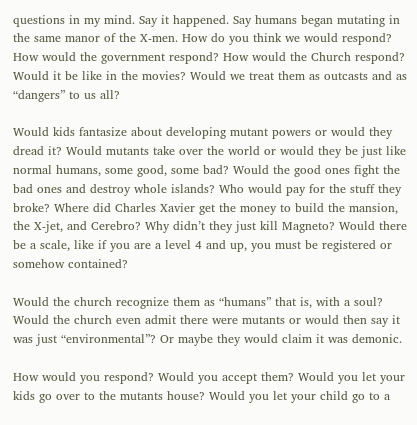questions in my mind. Say it happened. Say humans began mutating in the same manor of the X-men. How do you think we would respond? How would the government respond? How would the Church respond? Would it be like in the movies? Would we treat them as outcasts and as “dangers” to us all?

Would kids fantasize about developing mutant powers or would they dread it? Would mutants take over the world or would they be just like normal humans, some good, some bad? Would the good ones fight the bad ones and destroy whole islands? Who would pay for the stuff they broke? Where did Charles Xavier get the money to build the mansion, the X-jet, and Cerebro? Why didn’t they just kill Magneto? Would there be a scale, like if you are a level 4 and up, you must be registered or somehow contained?

Would the church recognize them as “humans” that is, with a soul? Would the church even admit there were mutants or would then say it was just “environmental”? Or maybe they would claim it was demonic.

How would you respond? Would you accept them? Would you let your kids go over to the mutants house? Would you let your child go to a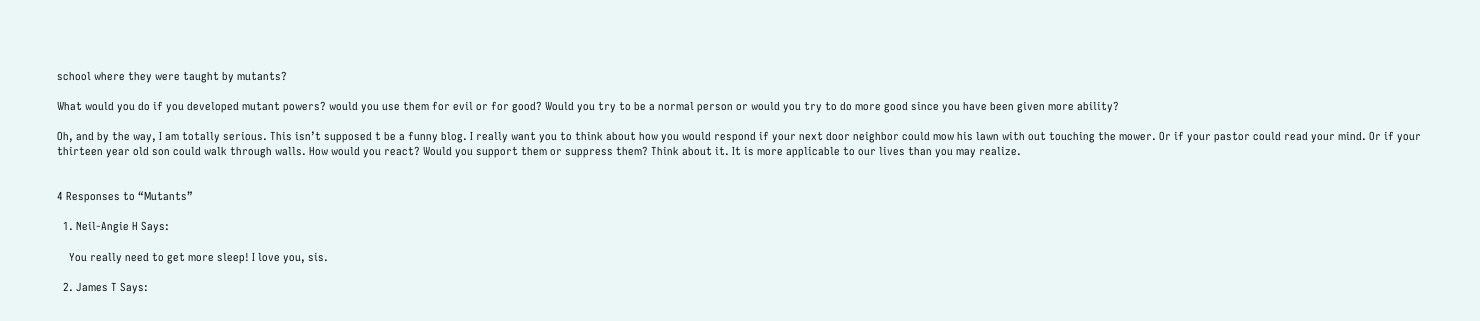school where they were taught by mutants?

What would you do if you developed mutant powers? would you use them for evil or for good? Would you try to be a normal person or would you try to do more good since you have been given more ability?

Oh, and by the way, I am totally serious. This isn’t supposed t be a funny blog. I really want you to think about how you would respond if your next door neighbor could mow his lawn with out touching the mower. Or if your pastor could read your mind. Or if your thirteen year old son could walk through walls. How would you react? Would you support them or suppress them? Think about it. It is more applicable to our lives than you may realize.


4 Responses to “Mutants”

  1. Neil-Angie H Says:

    You really need to get more sleep! I love you, sis.

  2. James T Says: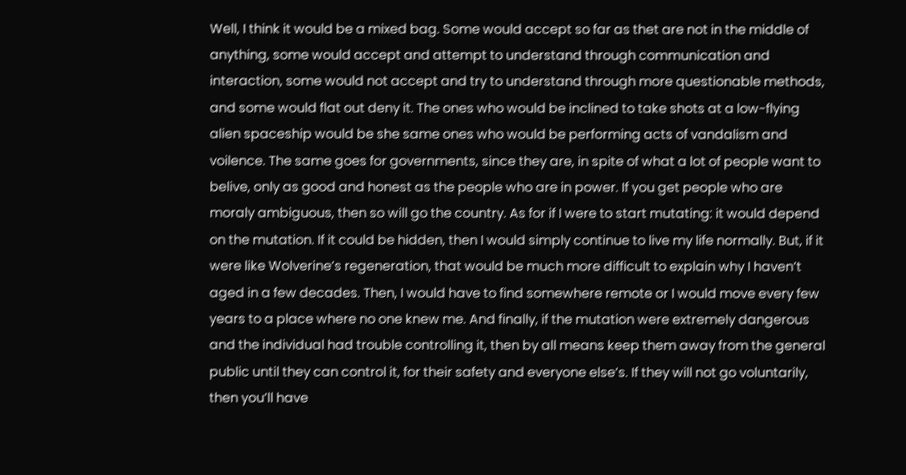Well, I think it would be a mixed bag. Some would accept so far as thet are not in the middle of anything, some would accept and attempt to understand through communication and interaction, some would not accept and try to understand through more questionable methods, and some would flat out deny it. The ones who would be inclined to take shots at a low-flying alien spaceship would be she same ones who would be performing acts of vandalism and voilence. The same goes for governments, since they are, in spite of what a lot of people want to belive, only as good and honest as the people who are in power. If you get people who are moraly ambiguous, then so will go the country. As for if I were to start mutating: it would depend on the mutation. If it could be hidden, then I would simply continue to live my life normally. But, if it were like Wolverine’s regeneration, that would be much more difficult to explain why I haven’t aged in a few decades. Then, I would have to find somewhere remote or I would move every few years to a place where no one knew me. And finally, if the mutation were extremely dangerous and the individual had trouble controlling it, then by all means keep them away from the general public until they can control it, for their safety and everyone else’s. If they will not go voluntarily, then you’ll have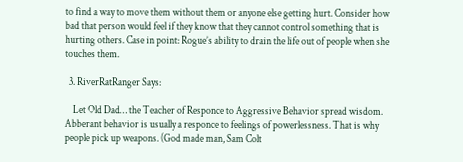to find a way to move them without them or anyone else getting hurt. Consider how bad that person would feel if they know that they cannot control something that is hurting others. Case in point: Rogue’s ability to drain the life out of people when she touches them.

  3. RiverRatRanger Says:

    Let Old Dad… the Teacher of Responce to Aggressive Behavior spread wisdom. Abberant behavior is usually a responce to feelings of powerlessness. That is why people pick up weapons. (God made man, Sam Colt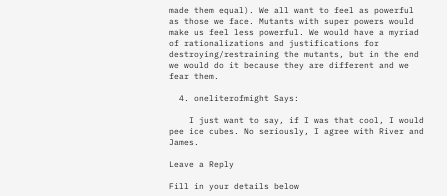made them equal). We all want to feel as powerful as those we face. Mutants with super powers would make us feel less powerful. We would have a myriad of rationalizations and justifications for destroying/restraining the mutants, but in the end we would do it because they are different and we fear them.

  4. oneliterofmight Says:

    I just want to say, if I was that cool, I would pee ice cubes. No seriously, I agree with River and James.

Leave a Reply

Fill in your details below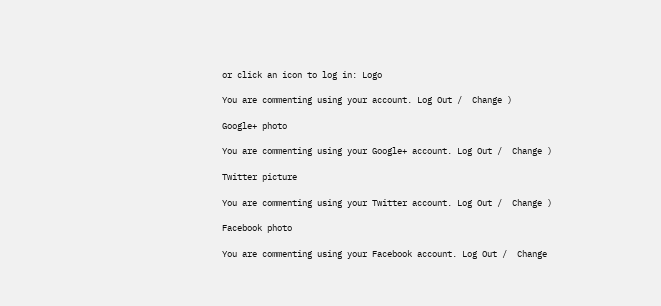or click an icon to log in: Logo

You are commenting using your account. Log Out /  Change )

Google+ photo

You are commenting using your Google+ account. Log Out /  Change )

Twitter picture

You are commenting using your Twitter account. Log Out /  Change )

Facebook photo

You are commenting using your Facebook account. Log Out /  Change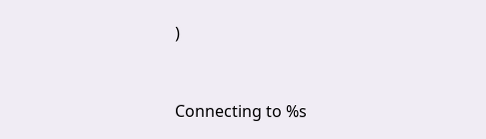)


Connecting to %s